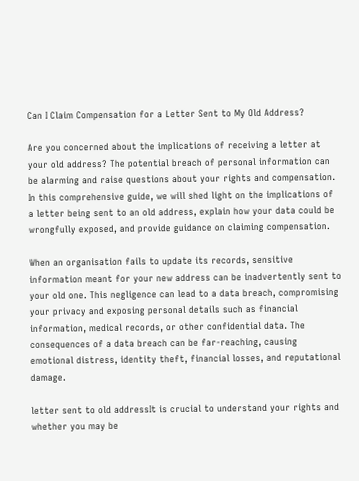Can I Claim Compensation for a Letter Sent to My Old Address?

Are you concerned about the implications of receiving a letter at your old address? The potential breach of personal information can be alarming and raise questions about your rights and compensation. In this comprehensive guide, we will shed light on the implications of a letter being sent to an old address, explain how your data could be wrongfully exposed, and provide guidance on claiming compensation.

When an organisation fails to update its records, sensitive information meant for your new address can be inadvertently sent to your old one. This negligence can lead to a data breach, compromising your privacy and exposing personal details such as financial information, medical records, or other confidential data. The consequences of a data breach can be far-reaching, causing emotional distress, identity theft, financial losses, and reputational damage.

letter sent to old addressIt is crucial to understand your rights and whether you may be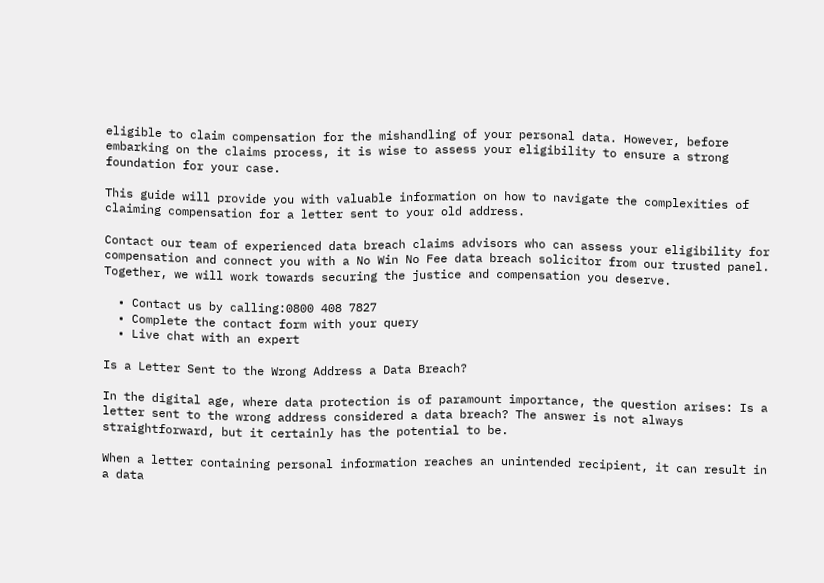eligible to claim compensation for the mishandling of your personal data. However, before embarking on the claims process, it is wise to assess your eligibility to ensure a strong foundation for your case.

This guide will provide you with valuable information on how to navigate the complexities of claiming compensation for a letter sent to your old address.

Contact our team of experienced data breach claims advisors who can assess your eligibility for compensation and connect you with a No Win No Fee data breach solicitor from our trusted panel. Together, we will work towards securing the justice and compensation you deserve.

  • Contact us by calling:0800 408 7827
  • Complete the contact form with your query
  • Live chat with an expert

Is a Letter Sent to the Wrong Address a Data Breach?

In the digital age, where data protection is of paramount importance, the question arises: Is a letter sent to the wrong address considered a data breach? The answer is not always straightforward, but it certainly has the potential to be.

When a letter containing personal information reaches an unintended recipient, it can result in a data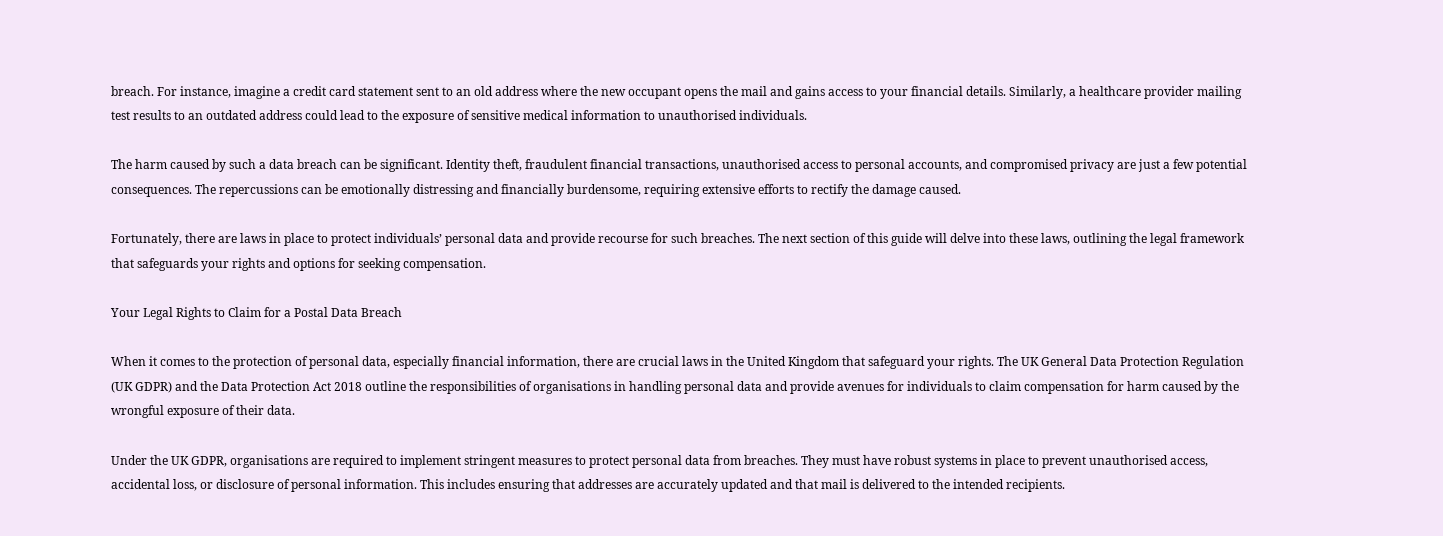breach. For instance, imagine a credit card statement sent to an old address where the new occupant opens the mail and gains access to your financial details. Similarly, a healthcare provider mailing test results to an outdated address could lead to the exposure of sensitive medical information to unauthorised individuals.

The harm caused by such a data breach can be significant. Identity theft, fraudulent financial transactions, unauthorised access to personal accounts, and compromised privacy are just a few potential consequences. The repercussions can be emotionally distressing and financially burdensome, requiring extensive efforts to rectify the damage caused.

Fortunately, there are laws in place to protect individuals’ personal data and provide recourse for such breaches. The next section of this guide will delve into these laws, outlining the legal framework that safeguards your rights and options for seeking compensation.

Your Legal Rights to Claim for a Postal Data Breach

When it comes to the protection of personal data, especially financial information, there are crucial laws in the United Kingdom that safeguard your rights. The UK General Data Protection Regulation (UK GDPR) and the Data Protection Act 2018 outline the responsibilities of organisations in handling personal data and provide avenues for individuals to claim compensation for harm caused by the wrongful exposure of their data.

Under the UK GDPR, organisations are required to implement stringent measures to protect personal data from breaches. They must have robust systems in place to prevent unauthorised access, accidental loss, or disclosure of personal information. This includes ensuring that addresses are accurately updated and that mail is delivered to the intended recipients.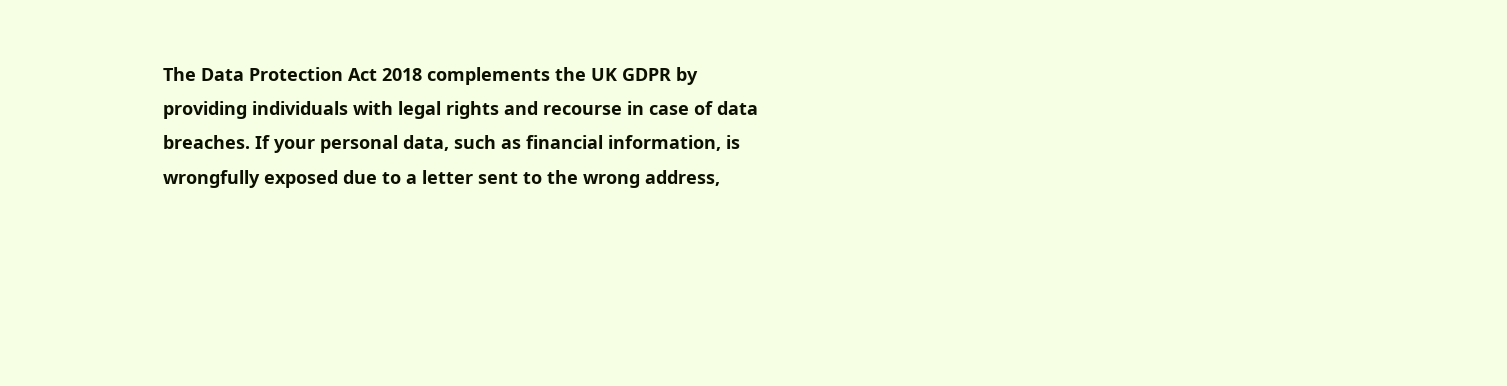The Data Protection Act 2018 complements the UK GDPR by providing individuals with legal rights and recourse in case of data breaches. If your personal data, such as financial information, is wrongfully exposed due to a letter sent to the wrong address,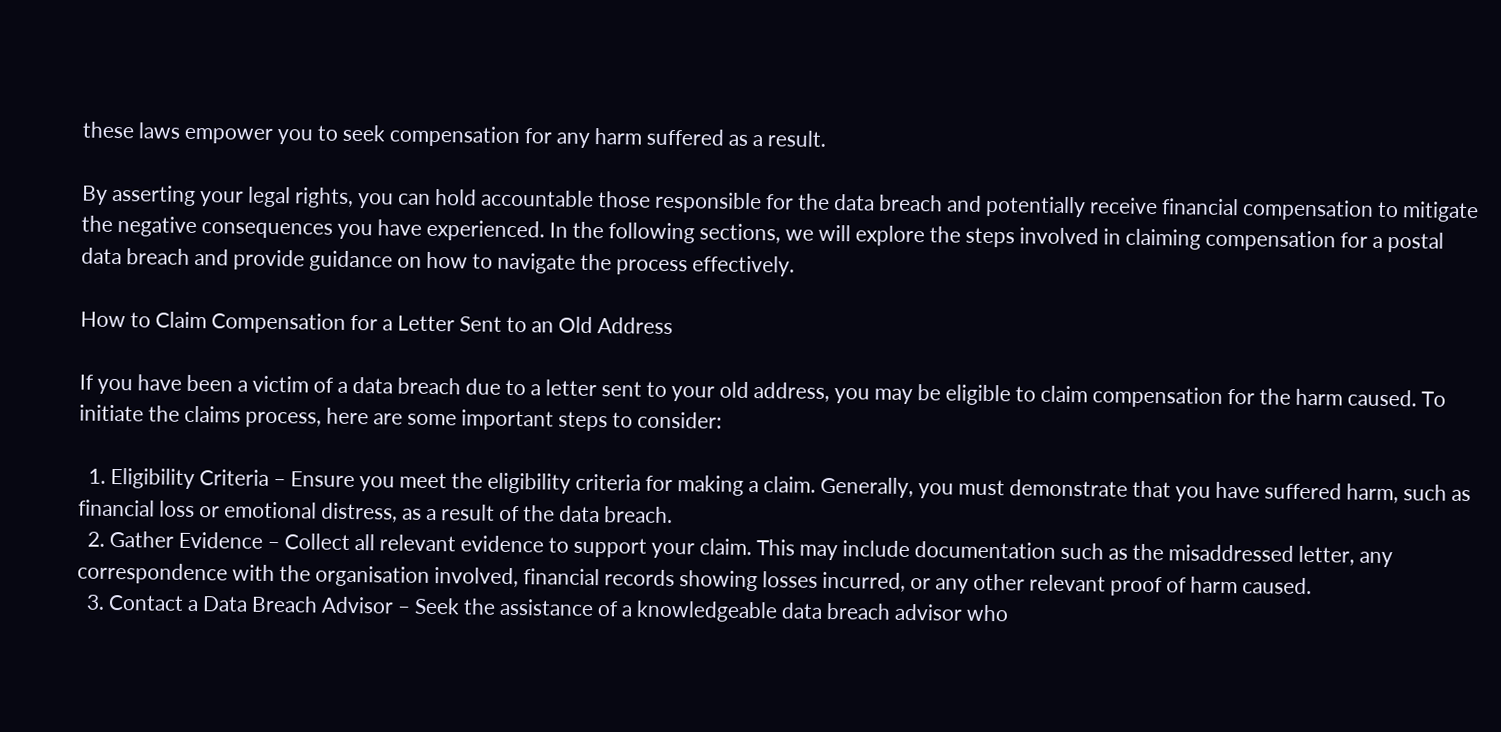these laws empower you to seek compensation for any harm suffered as a result.

By asserting your legal rights, you can hold accountable those responsible for the data breach and potentially receive financial compensation to mitigate the negative consequences you have experienced. In the following sections, we will explore the steps involved in claiming compensation for a postal data breach and provide guidance on how to navigate the process effectively.

How to Claim Compensation for a Letter Sent to an Old Address

If you have been a victim of a data breach due to a letter sent to your old address, you may be eligible to claim compensation for the harm caused. To initiate the claims process, here are some important steps to consider:

  1. Eligibility Criteria – Ensure you meet the eligibility criteria for making a claim. Generally, you must demonstrate that you have suffered harm, such as financial loss or emotional distress, as a result of the data breach.
  2. Gather Evidence – Collect all relevant evidence to support your claim. This may include documentation such as the misaddressed letter, any correspondence with the organisation involved, financial records showing losses incurred, or any other relevant proof of harm caused.
  3. Contact a Data Breach Advisor – Seek the assistance of a knowledgeable data breach advisor who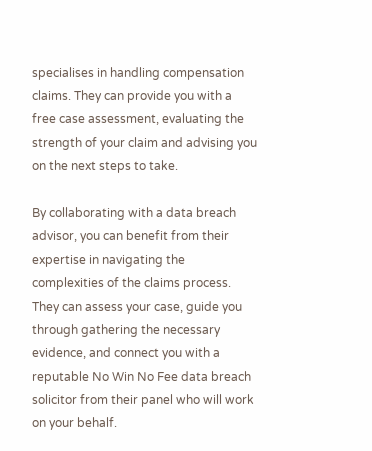specialises in handling compensation claims. They can provide you with a free case assessment, evaluating the strength of your claim and advising you on the next steps to take.

By collaborating with a data breach advisor, you can benefit from their expertise in navigating the complexities of the claims process. They can assess your case, guide you through gathering the necessary evidence, and connect you with a reputable No Win No Fee data breach solicitor from their panel who will work on your behalf.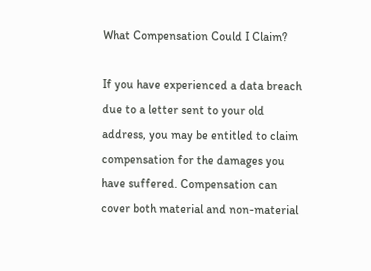What Compensation Could I Claim?

If you have experienced a data breach due to a letter sent to your old address, you may be entitled to claim compensation for the damages you have suffered. Compensation can cover both material and non-material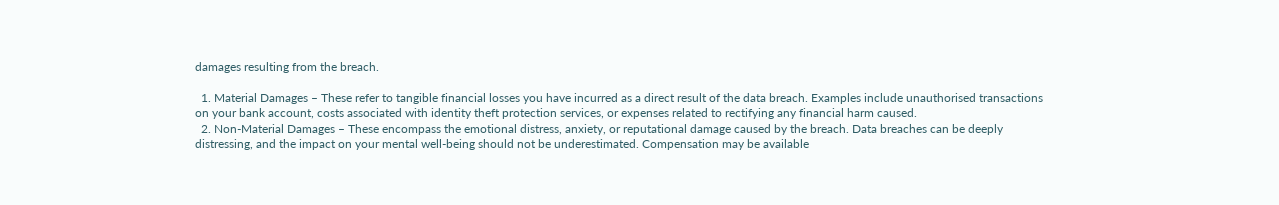damages resulting from the breach.

  1. Material Damages – These refer to tangible financial losses you have incurred as a direct result of the data breach. Examples include unauthorised transactions on your bank account, costs associated with identity theft protection services, or expenses related to rectifying any financial harm caused.
  2. Non-Material Damages – These encompass the emotional distress, anxiety, or reputational damage caused by the breach. Data breaches can be deeply distressing, and the impact on your mental well-being should not be underestimated. Compensation may be available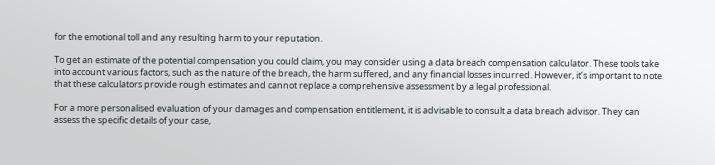for the emotional toll and any resulting harm to your reputation.

To get an estimate of the potential compensation you could claim, you may consider using a data breach compensation calculator. These tools take into account various factors, such as the nature of the breach, the harm suffered, and any financial losses incurred. However, it’s important to note that these calculators provide rough estimates and cannot replace a comprehensive assessment by a legal professional.

For a more personalised evaluation of your damages and compensation entitlement, it is advisable to consult a data breach advisor. They can assess the specific details of your case,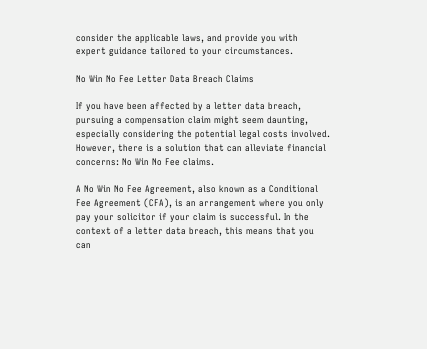consider the applicable laws, and provide you with expert guidance tailored to your circumstances.

No Win No Fee Letter Data Breach Claims

If you have been affected by a letter data breach, pursuing a compensation claim might seem daunting, especially considering the potential legal costs involved. However, there is a solution that can alleviate financial concerns: No Win No Fee claims.

A No Win No Fee Agreement, also known as a Conditional Fee Agreement (CFA), is an arrangement where you only pay your solicitor if your claim is successful. In the context of a letter data breach, this means that you can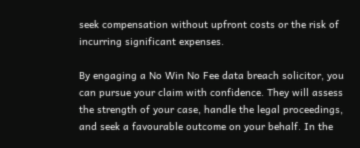seek compensation without upfront costs or the risk of incurring significant expenses.

By engaging a No Win No Fee data breach solicitor, you can pursue your claim with confidence. They will assess the strength of your case, handle the legal proceedings, and seek a favourable outcome on your behalf. In the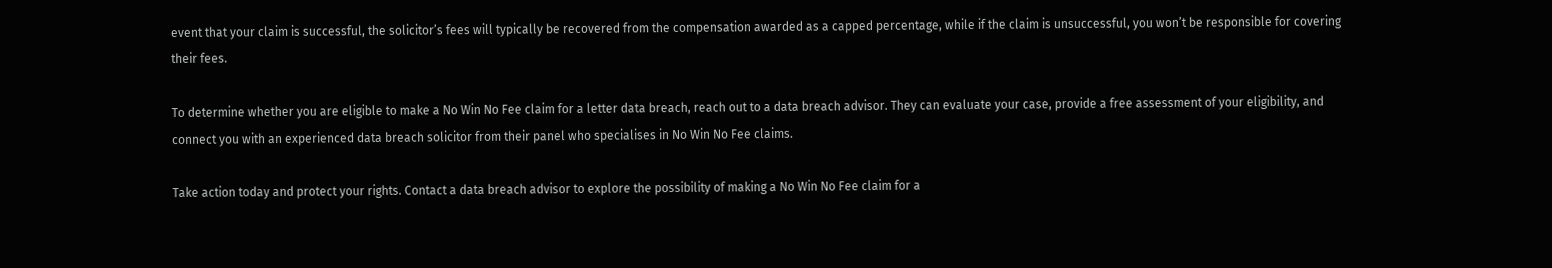event that your claim is successful, the solicitor’s fees will typically be recovered from the compensation awarded as a capped percentage, while if the claim is unsuccessful, you won’t be responsible for covering their fees.

To determine whether you are eligible to make a No Win No Fee claim for a letter data breach, reach out to a data breach advisor. They can evaluate your case, provide a free assessment of your eligibility, and connect you with an experienced data breach solicitor from their panel who specialises in No Win No Fee claims.

Take action today and protect your rights. Contact a data breach advisor to explore the possibility of making a No Win No Fee claim for a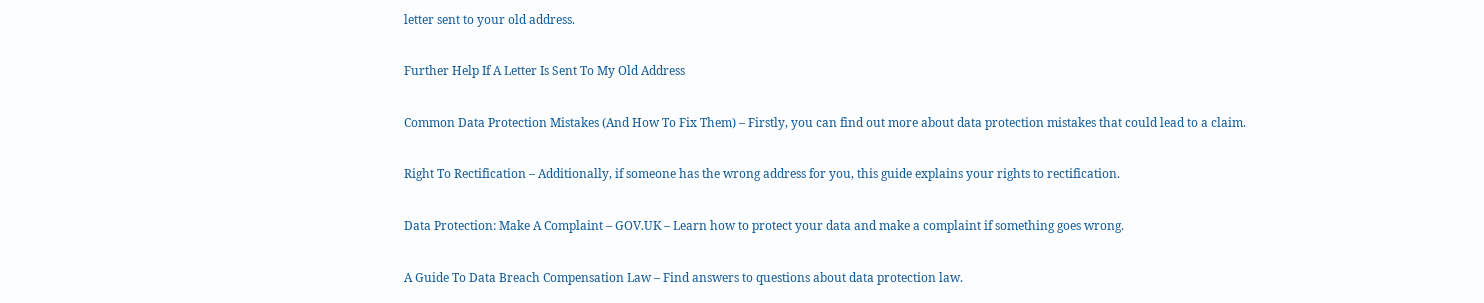letter sent to your old address.

Further Help If A Letter Is Sent To My Old Address

Common Data Protection Mistakes (And How To Fix Them) – Firstly, you can find out more about data protection mistakes that could lead to a claim.

Right To Rectification – Additionally, if someone has the wrong address for you, this guide explains your rights to rectification.

Data Protection: Make A Complaint – GOV.UK – Learn how to protect your data and make a complaint if something goes wrong.

A Guide To Data Breach Compensation Law – Find answers to questions about data protection law.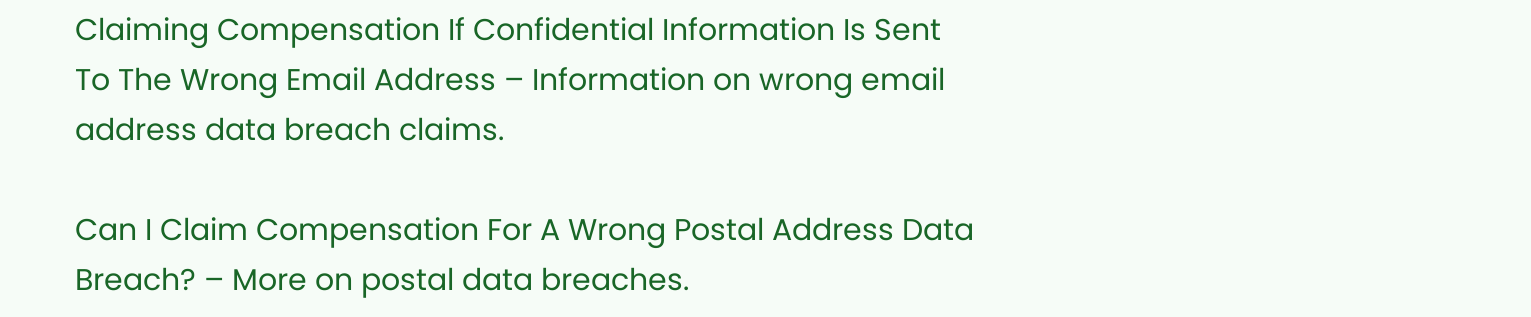Claiming Compensation If Confidential Information Is Sent To The Wrong Email Address – Information on wrong email address data breach claims.

Can I Claim Compensation For A Wrong Postal Address Data Breach? – More on postal data breaches.